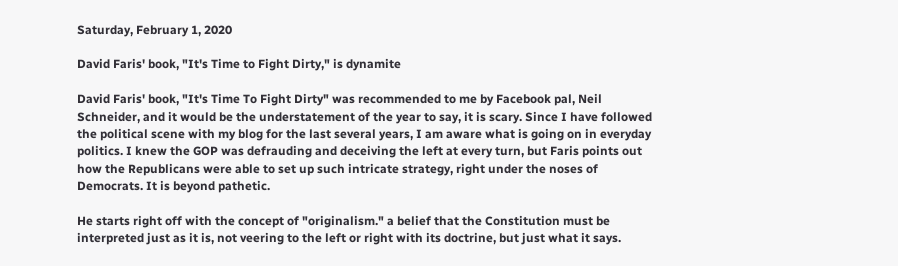Saturday, February 1, 2020

David Faris' book, "It's Time to Fight Dirty," is dynamite

David Faris' book, "It's Time To Fight Dirty" was recommended to me by Facebook pal, Neil Schneider, and it would be the understatement of the year to say, it is scary. Since I have followed the political scene with my blog for the last several years, I am aware what is going on in everyday politics. I knew the GOP was defrauding and deceiving the left at every turn, but Faris points out how the Republicans were able to set up such intricate strategy, right under the noses of Democrats. It is beyond pathetic.

He starts right off with the concept of "originalism." a belief that the Constitution must be interpreted just as it is, not veering to the left or right with its doctrine, but just what it says.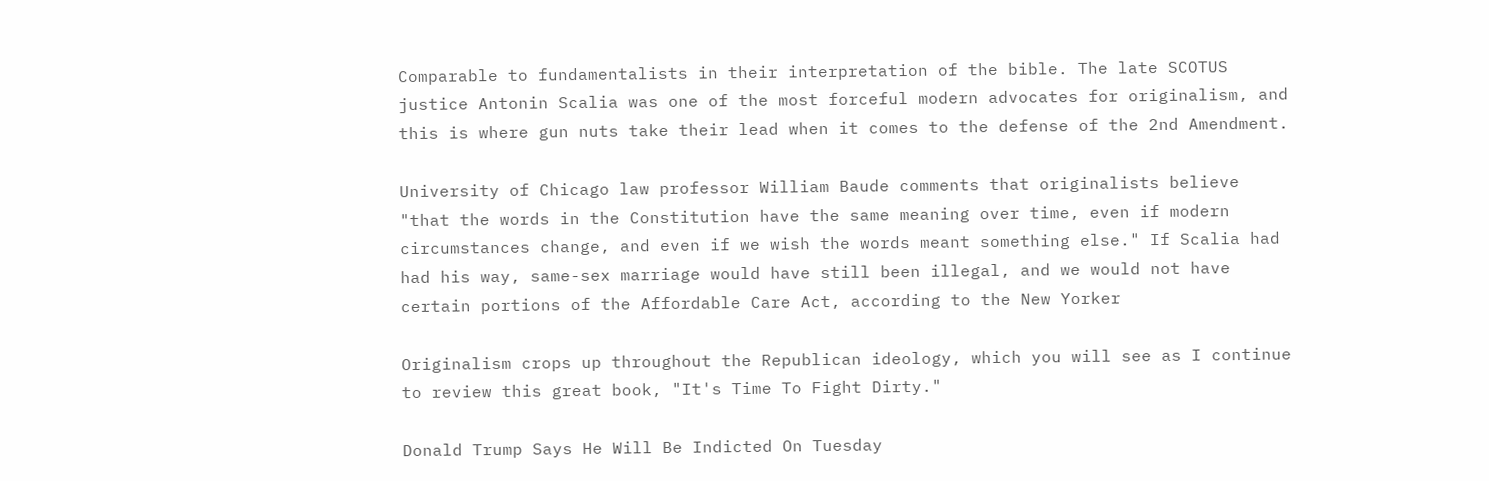Comparable to fundamentalists in their interpretation of the bible. The late SCOTUS justice Antonin Scalia was one of the most forceful modern advocates for originalism, and this is where gun nuts take their lead when it comes to the defense of the 2nd Amendment.

University of Chicago law professor William Baude comments that originalists believe "that the words in the Constitution have the same meaning over time, even if modern circumstances change, and even if we wish the words meant something else." If Scalia had had his way, same-sex marriage would have still been illegal, and we would not have certain portions of the Affordable Care Act, according to the New Yorker

Originalism crops up throughout the Republican ideology, which you will see as I continue to review this great book, "It's Time To Fight Dirty."

Donald Trump Says He Will Be Indicted On Tuesday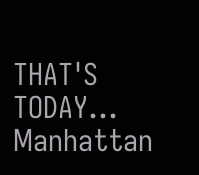THAT'S TODAY... Manhattan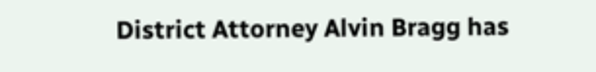District Attorney Alvin Bragg has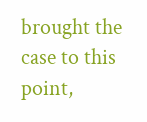brought the case to this point,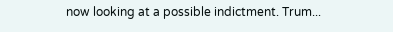now looking at a possible indictment. Trum...